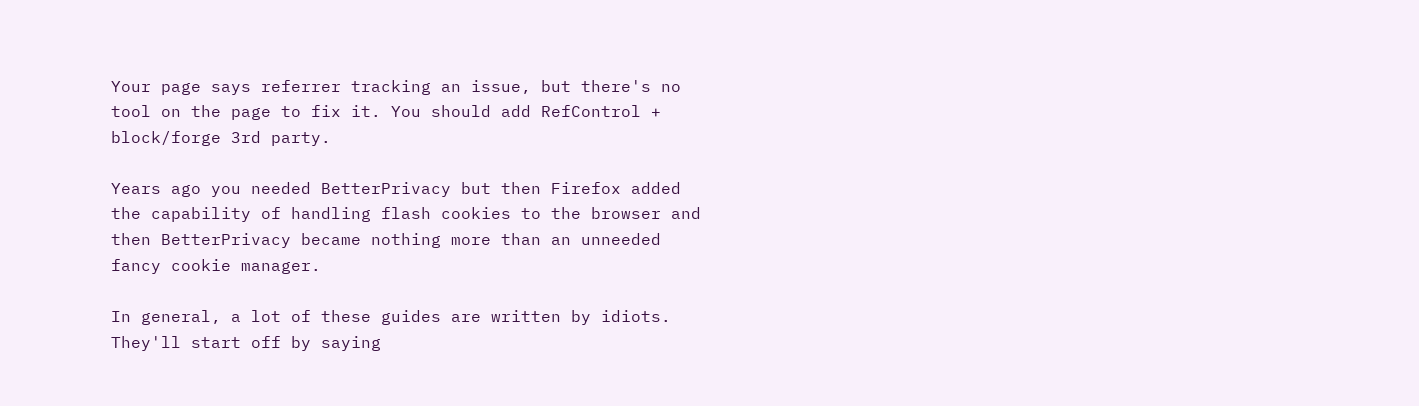Your page says referrer tracking an issue, but there's no tool on the page to fix it. You should add RefControl + block/forge 3rd party.

Years ago you needed BetterPrivacy but then Firefox added the capability of handling flash cookies to the browser and then BetterPrivacy became nothing more than an unneeded fancy cookie manager.

In general, a lot of these guides are written by idiots. They'll start off by saying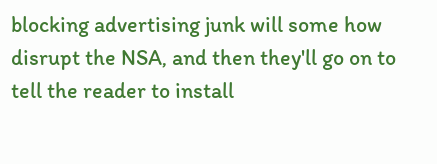blocking advertising junk will some how disrupt the NSA, and then they'll go on to tell the reader to install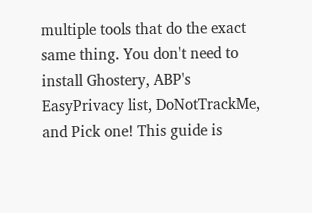multiple tools that do the exact same thing. You don't need to install Ghostery, ABP's EasyPrivacy list, DoNotTrackMe, and Pick one! This guide is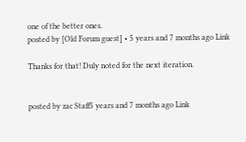one of the better ones.
posted by [Old Forum guest] • 5 years and 7 months ago Link

Thanks for that! Duly noted for the next iteration.


posted by zac Staff5 years and 7 months ago Link